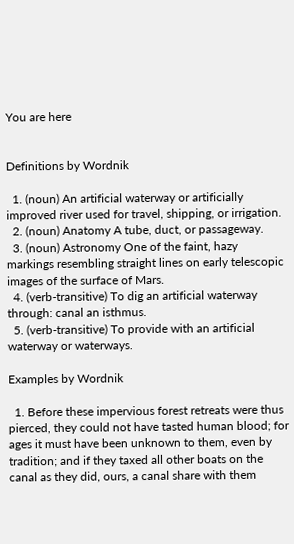You are here


Definitions by Wordnik

  1. (noun) An artificial waterway or artificially improved river used for travel, shipping, or irrigation.
  2. (noun) Anatomy A tube, duct, or passageway.
  3. (noun) Astronomy One of the faint, hazy markings resembling straight lines on early telescopic images of the surface of Mars.
  4. (verb-transitive) To dig an artificial waterway through: canal an isthmus.
  5. (verb-transitive) To provide with an artificial waterway or waterways.

Examples by Wordnik

  1. Before these impervious forest retreats were thus pierced, they could not have tasted human blood; for ages it must have been unknown to them, even by tradition; and if they taxed all other boats on the canal as they did, ours, a canal share with them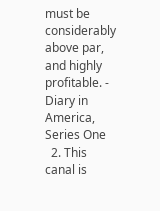must be considerably above par, and highly profitable. - Diary in America, Series One
  2. This canal is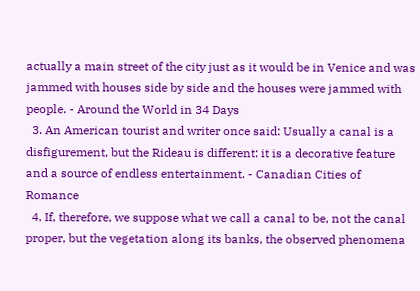actually a main street of the city just as it would be in Venice and was jammed with houses side by side and the houses were jammed with people. - Around the World in 34 Days
  3. An American tourist and writer once said: Usually a canal is a disfigurement, but the Rideau is different: it is a decorative feature and a source of endless entertainment. - Canadian Cities of Romance
  4. If, therefore, we suppose what we call a canal to be, not the canal proper, but the vegetation along its banks, the observed phenomena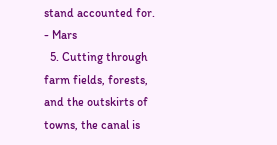stand accounted for. - Mars
  5. Cutting through farm fields, forests, and the outskirts of towns, the canal is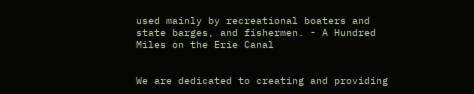used mainly by recreational boaters and state barges, and fishermen. - A Hundred Miles on the Erie Canal


We are dedicated to creating and providing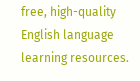free, high-quality English language learning resources.